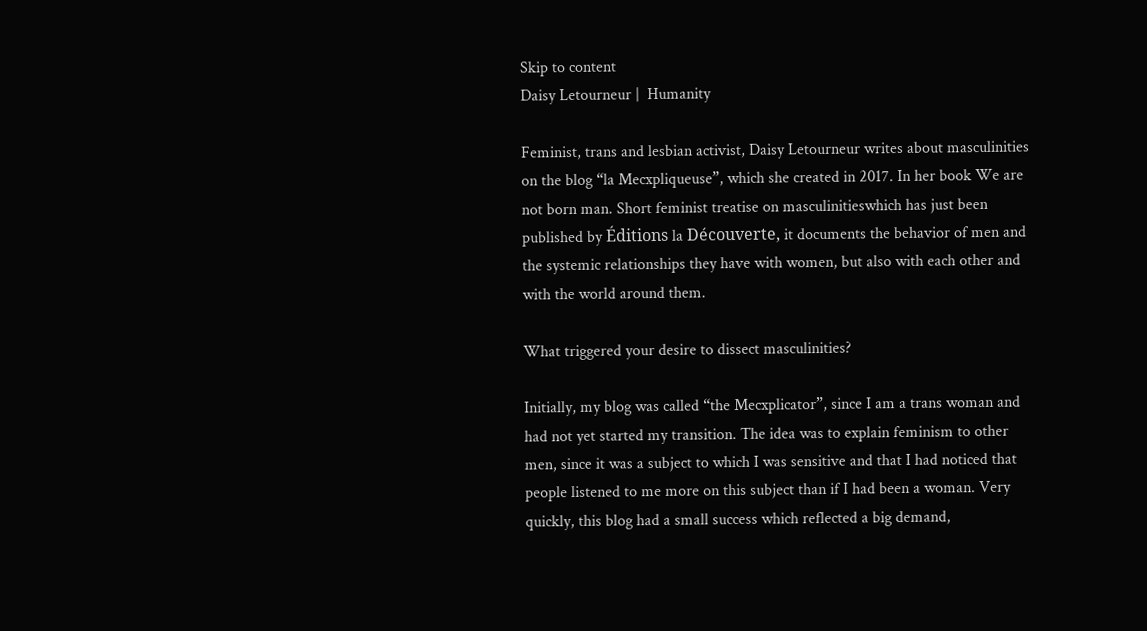Skip to content
Daisy Letourneur |  Humanity

Feminist, trans and lesbian activist, Daisy Letourneur writes about masculinities on the blog “la Mecxpliqueuse”, which she created in 2017. In her book We are not born man. Short feminist treatise on masculinitieswhich has just been published by Éditions la Découverte, it documents the behavior of men and the systemic relationships they have with women, but also with each other and with the world around them.

What triggered your desire to dissect masculinities?

Initially, my blog was called “the Mecxplicator”, since I am a trans woman and had not yet started my transition. The idea was to explain feminism to other men, since it was a subject to which I was sensitive and that I had noticed that people listened to me more on this subject than if I had been a woman. Very quickly, this blog had a small success which reflected a big demand,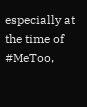especially at the time of #MeToo,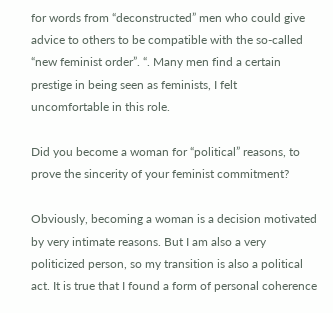for words from “deconstructed” men who could give advice to others to be compatible with the so-called “new feminist order”. “. Many men find a certain prestige in being seen as feminists, I felt uncomfortable in this role.

Did you become a woman for “political” reasons, to prove the sincerity of your feminist commitment?

Obviously, becoming a woman is a decision motivated by very intimate reasons. But I am also a very politicized person, so my transition is also a political act. It is true that I found a form of personal coherence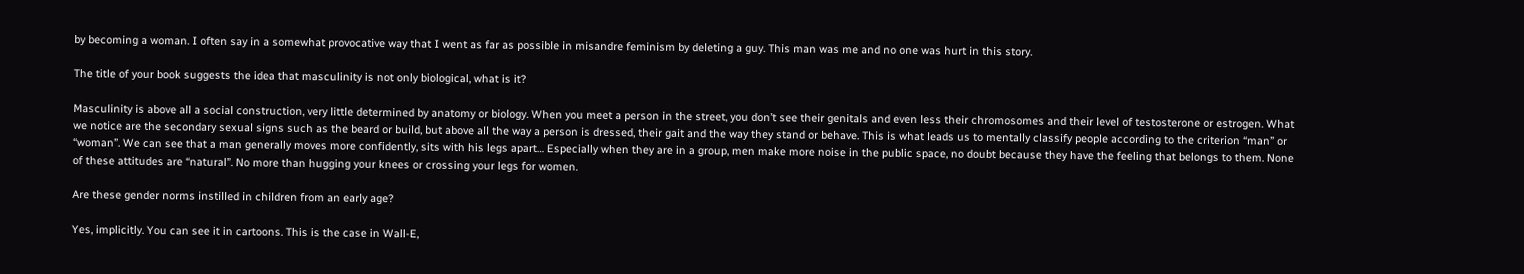by becoming a woman. I often say in a somewhat provocative way that I went as far as possible in misandre feminism by deleting a guy. This man was me and no one was hurt in this story.

The title of your book suggests the idea that masculinity is not only biological, what is it?

Masculinity is above all a social construction, very little determined by anatomy or biology. When you meet a person in the street, you don’t see their genitals and even less their chromosomes and their level of testosterone or estrogen. What we notice are the secondary sexual signs such as the beard or build, but above all the way a person is dressed, their gait and the way they stand or behave. This is what leads us to mentally classify people according to the criterion “man” or “woman”. We can see that a man generally moves more confidently, sits with his legs apart… Especially when they are in a group, men make more noise in the public space, no doubt because they have the feeling that belongs to them. None of these attitudes are “natural”. No more than hugging your knees or crossing your legs for women.

Are these gender norms instilled in children from an early age?

Yes, implicitly. You can see it in cartoons. This is the case in Wall-E,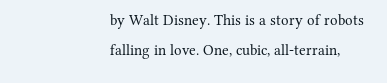by Walt Disney. This is a story of robots falling in love. One, cubic, all-terrain,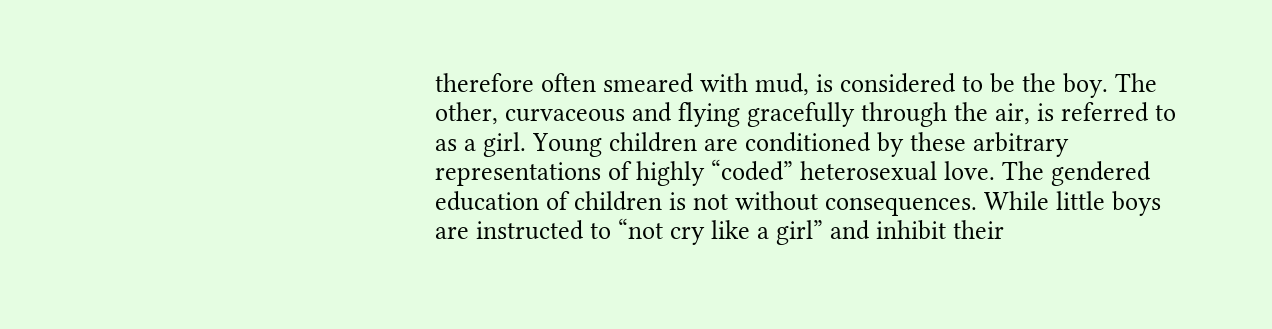therefore often smeared with mud, is considered to be the boy. The other, curvaceous and flying gracefully through the air, is referred to as a girl. Young children are conditioned by these arbitrary representations of highly “coded” heterosexual love. The gendered education of children is not without consequences. While little boys are instructed to “not cry like a girl” and inhibit their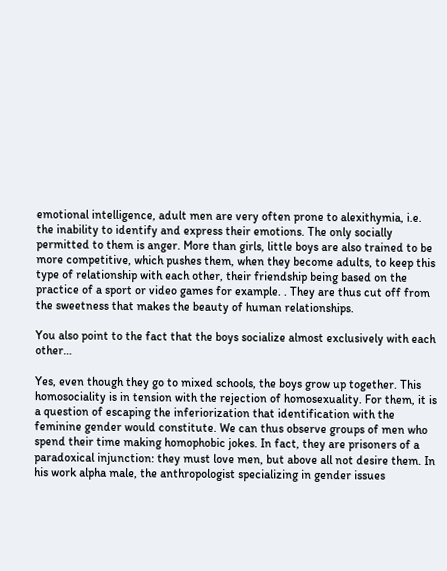emotional intelligence, adult men are very often prone to alexithymia, i.e. the inability to identify and express their emotions. The only socially permitted to them is anger. More than girls, little boys are also trained to be more competitive, which pushes them, when they become adults, to keep this type of relationship with each other, their friendship being based on the practice of a sport or video games for example. . They are thus cut off from the sweetness that makes the beauty of human relationships.

You also point to the fact that the boys socialize almost exclusively with each other…

Yes, even though they go to mixed schools, the boys grow up together. This homosociality is in tension with the rejection of homosexuality. For them, it is a question of escaping the inferiorization that identification with the feminine gender would constitute. We can thus observe groups of men who spend their time making homophobic jokes. In fact, they are prisoners of a paradoxical injunction: they must love men, but above all not desire them. In his work alpha male, the anthropologist specializing in gender issues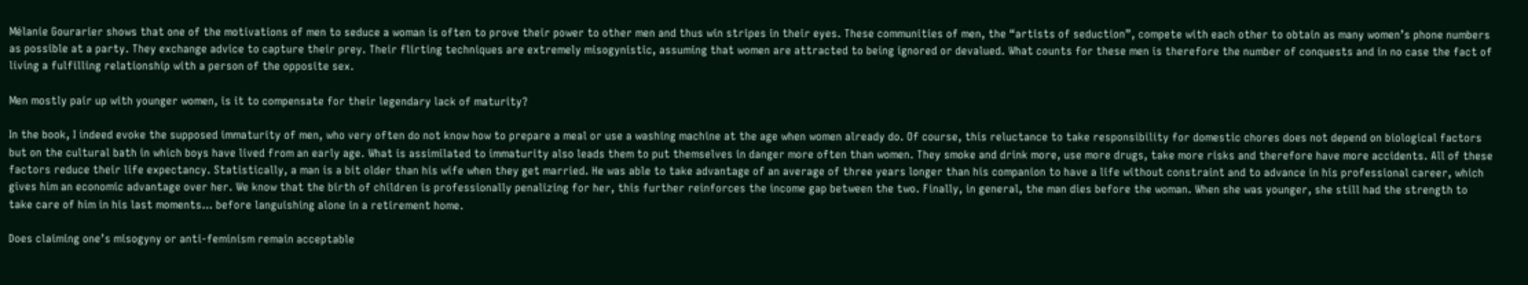Mélanie Gourarier shows that one of the motivations of men to seduce a woman is often to prove their power to other men and thus win stripes in their eyes. These communities of men, the “artists of seduction”, compete with each other to obtain as many women’s phone numbers as possible at a party. They exchange advice to capture their prey. Their flirting techniques are extremely misogynistic, assuming that women are attracted to being ignored or devalued. What counts for these men is therefore the number of conquests and in no case the fact of living a fulfilling relationship with a person of the opposite sex.

Men mostly pair up with younger women, is it to compensate for their legendary lack of maturity?

In the book, I indeed evoke the supposed immaturity of men, who very often do not know how to prepare a meal or use a washing machine at the age when women already do. Of course, this reluctance to take responsibility for domestic chores does not depend on biological factors but on the cultural bath in which boys have lived from an early age. What is assimilated to immaturity also leads them to put themselves in danger more often than women. They smoke and drink more, use more drugs, take more risks and therefore have more accidents. All of these factors reduce their life expectancy. Statistically, a man is a bit older than his wife when they get married. He was able to take advantage of an average of three years longer than his companion to have a life without constraint and to advance in his professional career, which gives him an economic advantage over her. We know that the birth of children is professionally penalizing for her, this further reinforces the income gap between the two. Finally, in general, the man dies before the woman. When she was younger, she still had the strength to take care of him in his last moments… before languishing alone in a retirement home.

Does claiming one’s misogyny or anti-feminism remain acceptable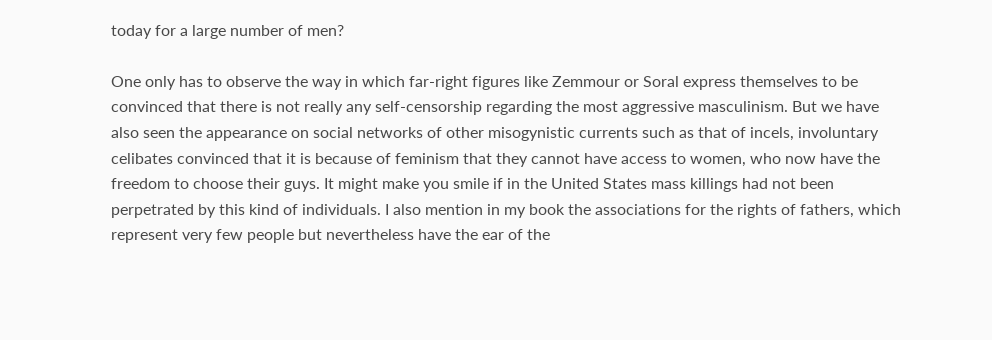today for a large number of men?

One only has to observe the way in which far-right figures like Zemmour or Soral express themselves to be convinced that there is not really any self-censorship regarding the most aggressive masculinism. But we have also seen the appearance on social networks of other misogynistic currents such as that of incels, involuntary celibates convinced that it is because of feminism that they cannot have access to women, who now have the freedom to choose their guys. It might make you smile if in the United States mass killings had not been perpetrated by this kind of individuals. I also mention in my book the associations for the rights of fathers, which represent very few people but nevertheless have the ear of the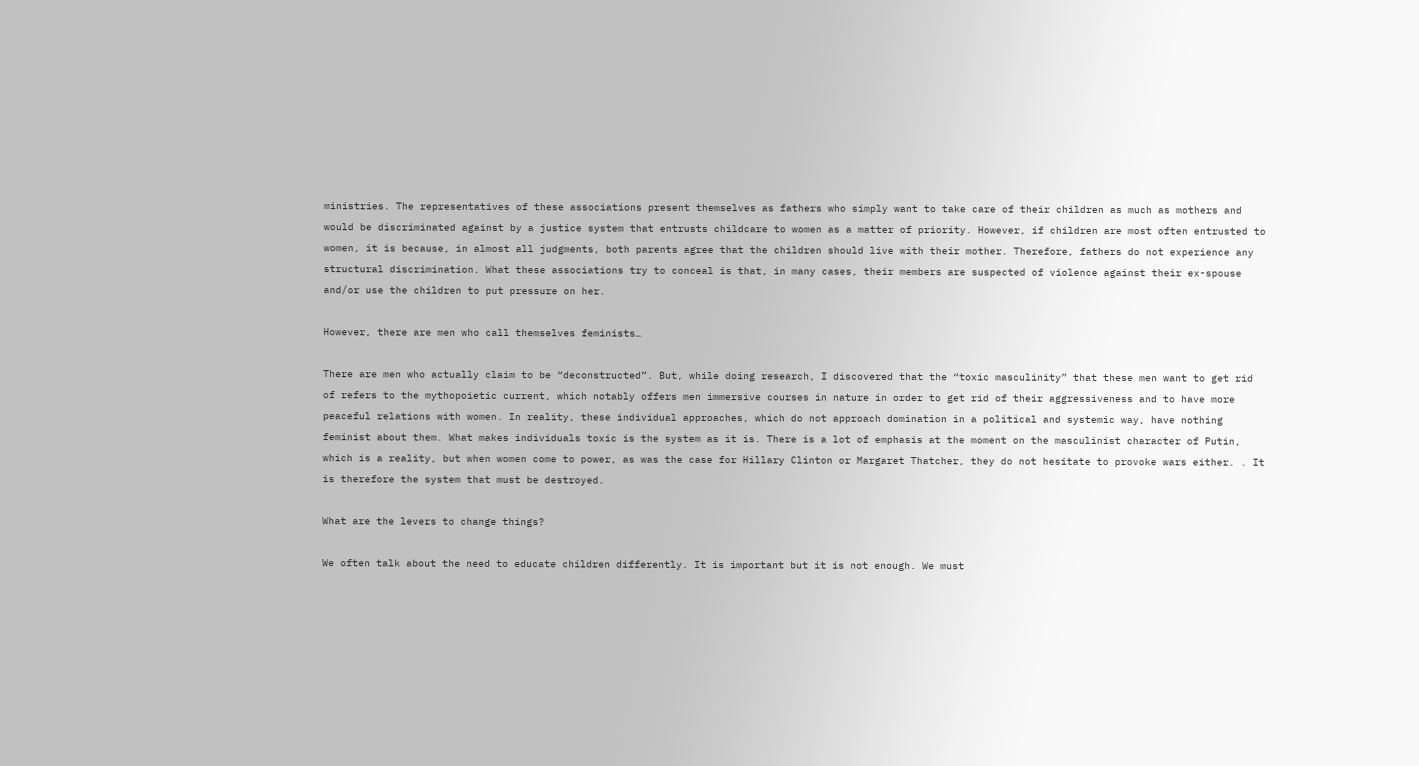ministries. The representatives of these associations present themselves as fathers who simply want to take care of their children as much as mothers and would be discriminated against by a justice system that entrusts childcare to women as a matter of priority. However, if children are most often entrusted to women, it is because, in almost all judgments, both parents agree that the children should live with their mother. Therefore, fathers do not experience any structural discrimination. What these associations try to conceal is that, in many cases, their members are suspected of violence against their ex-spouse and/or use the children to put pressure on her.

However, there are men who call themselves feminists…

There are men who actually claim to be “deconstructed”. But, while doing research, I discovered that the “toxic masculinity” that these men want to get rid of refers to the mythopoietic current, which notably offers men immersive courses in nature in order to get rid of their aggressiveness and to have more peaceful relations with women. In reality, these individual approaches, which do not approach domination in a political and systemic way, have nothing feminist about them. What makes individuals toxic is the system as it is. There is a lot of emphasis at the moment on the masculinist character of Putin, which is a reality, but when women come to power, as was the case for Hillary Clinton or Margaret Thatcher, they do not hesitate to provoke wars either. . It is therefore the system that must be destroyed.

What are the levers to change things?

We often talk about the need to educate children differently. It is important but it is not enough. We must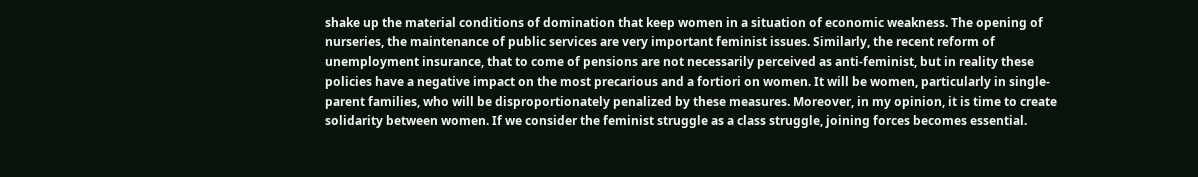shake up the material conditions of domination that keep women in a situation of economic weakness. The opening of nurseries, the maintenance of public services are very important feminist issues. Similarly, the recent reform of unemployment insurance, that to come of pensions are not necessarily perceived as anti-feminist, but in reality these policies have a negative impact on the most precarious and a fortiori on women. It will be women, particularly in single-parent families, who will be disproportionately penalized by these measures. Moreover, in my opinion, it is time to create solidarity between women. If we consider the feminist struggle as a class struggle, joining forces becomes essential.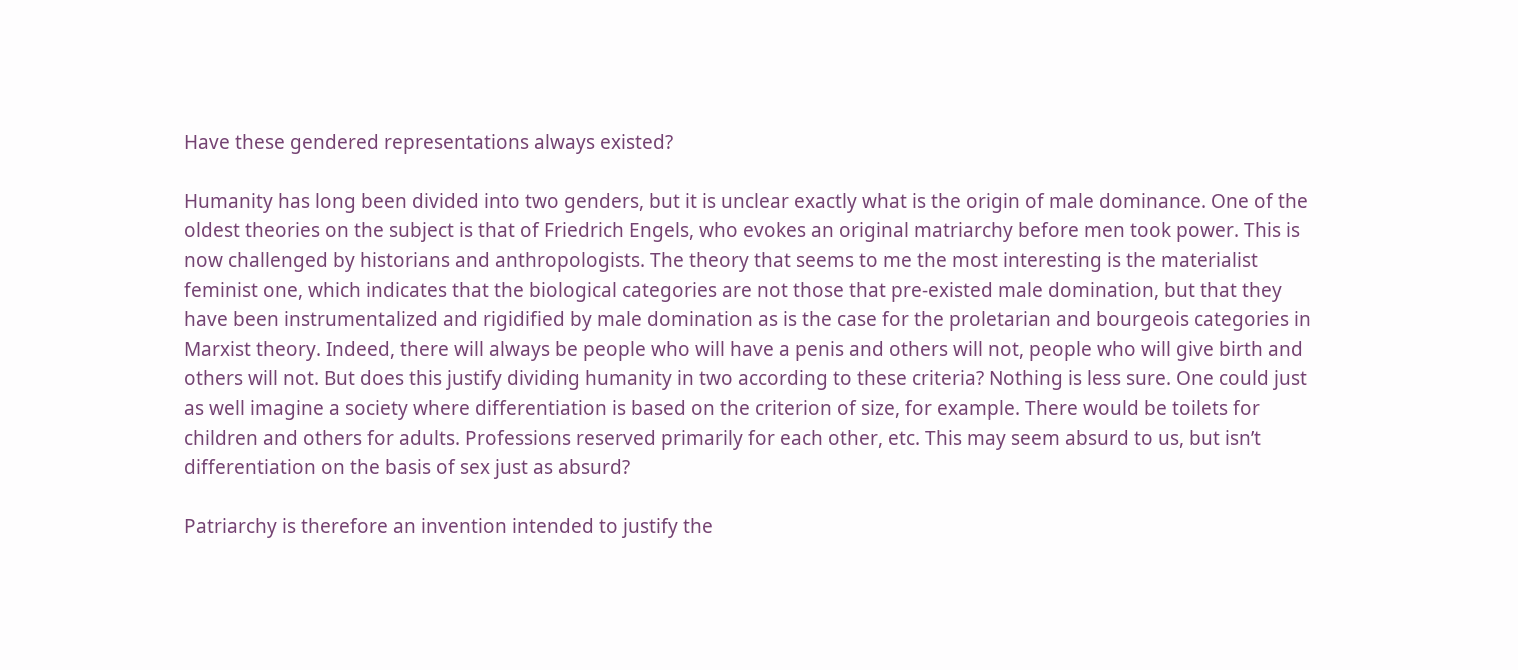Have these gendered representations always existed?

Humanity has long been divided into two genders, but it is unclear exactly what is the origin of male dominance. One of the oldest theories on the subject is that of Friedrich Engels, who evokes an original matriarchy before men took power. This is now challenged by historians and anthropologists. The theory that seems to me the most interesting is the materialist feminist one, which indicates that the biological categories are not those that pre-existed male domination, but that they have been instrumentalized and rigidified by male domination as is the case for the proletarian and bourgeois categories in Marxist theory. Indeed, there will always be people who will have a penis and others will not, people who will give birth and others will not. But does this justify dividing humanity in two according to these criteria? Nothing is less sure. One could just as well imagine a society where differentiation is based on the criterion of size, for example. There would be toilets for children and others for adults. Professions reserved primarily for each other, etc. This may seem absurd to us, but isn’t differentiation on the basis of sex just as absurd?

Patriarchy is therefore an invention intended to justify the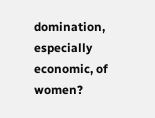domination, especially economic, of women?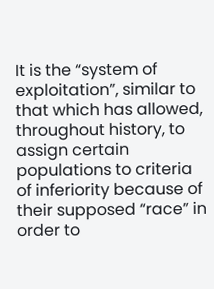It is the “system of exploitation”, similar to that which has allowed, throughout history, to assign certain populations to criteria of inferiority because of their supposed “race” in order to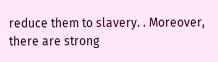reduce them to slavery. . Moreover, there are strong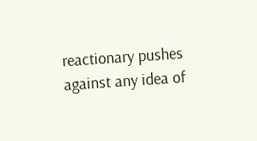reactionary pushes against any idea of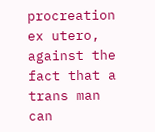procreation ex utero, against the fact that a trans man can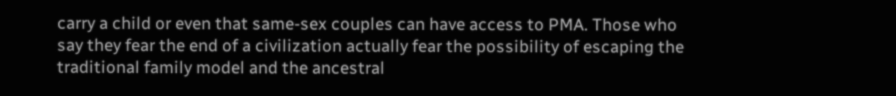carry a child or even that same-sex couples can have access to PMA. Those who say they fear the end of a civilization actually fear the possibility of escaping the traditional family model and the ancestral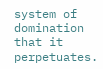system of domination that it perpetuates.